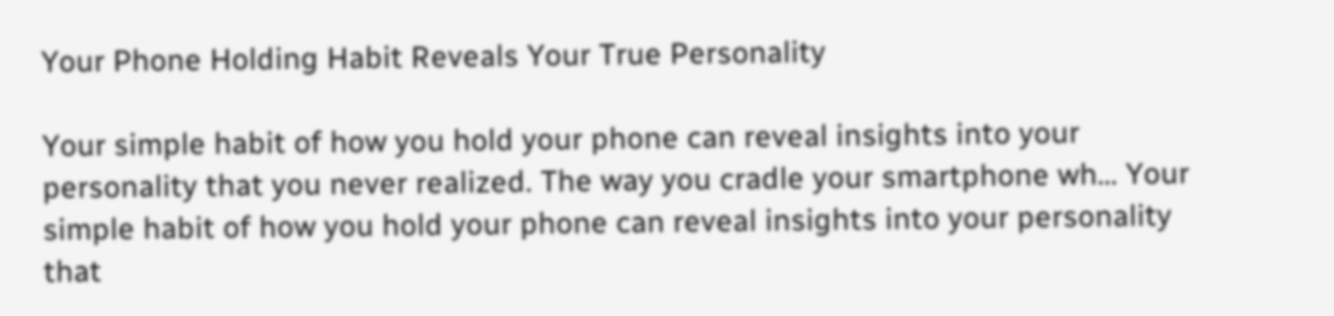Your Phone Holding Habit Reveals Your True Personality

Your simple habit of how you hold your phone can reveal insights into your personality that you never realized. The way you cradle your smartphone wh… Your simple habit of how you hold your phone can reveal insights into your personality that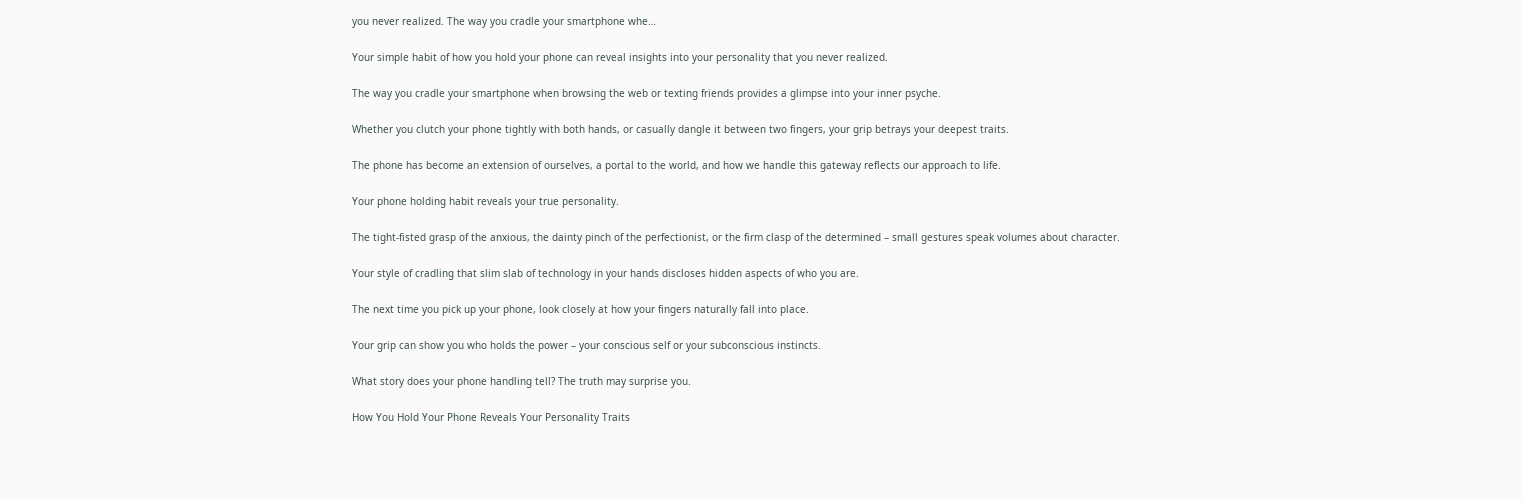you never realized. The way you cradle your smartphone whe…

Your simple habit of how you hold your phone can reveal insights into your personality that you never realized.

The way you cradle your smartphone when browsing the web or texting friends provides a glimpse into your inner psyche.

Whether you clutch your phone tightly with both hands, or casually dangle it between two fingers, your grip betrays your deepest traits.

The phone has become an extension of ourselves, a portal to the world, and how we handle this gateway reflects our approach to life.

Your phone holding habit reveals your true personality.

The tight-fisted grasp of the anxious, the dainty pinch of the perfectionist, or the firm clasp of the determined – small gestures speak volumes about character.

Your style of cradling that slim slab of technology in your hands discloses hidden aspects of who you are.

The next time you pick up your phone, look closely at how your fingers naturally fall into place.

Your grip can show you who holds the power – your conscious self or your subconscious instincts.

What story does your phone handling tell? The truth may surprise you.

How You Hold Your Phone Reveals Your Personality Traits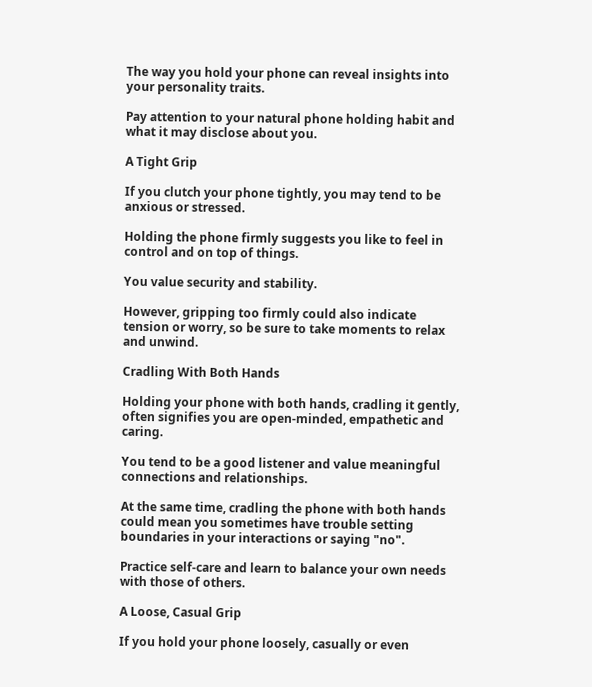The way you hold your phone can reveal insights into your personality traits.

Pay attention to your natural phone holding habit and what it may disclose about you.

A Tight Grip

If you clutch your phone tightly, you may tend to be anxious or stressed.

Holding the phone firmly suggests you like to feel in control and on top of things.

You value security and stability.

However, gripping too firmly could also indicate tension or worry, so be sure to take moments to relax and unwind.

Cradling With Both Hands

Holding your phone with both hands, cradling it gently, often signifies you are open-minded, empathetic and caring.

You tend to be a good listener and value meaningful connections and relationships.

At the same time, cradling the phone with both hands could mean you sometimes have trouble setting boundaries in your interactions or saying "no".

Practice self-care and learn to balance your own needs with those of others.

A Loose, Casual Grip

If you hold your phone loosely, casually or even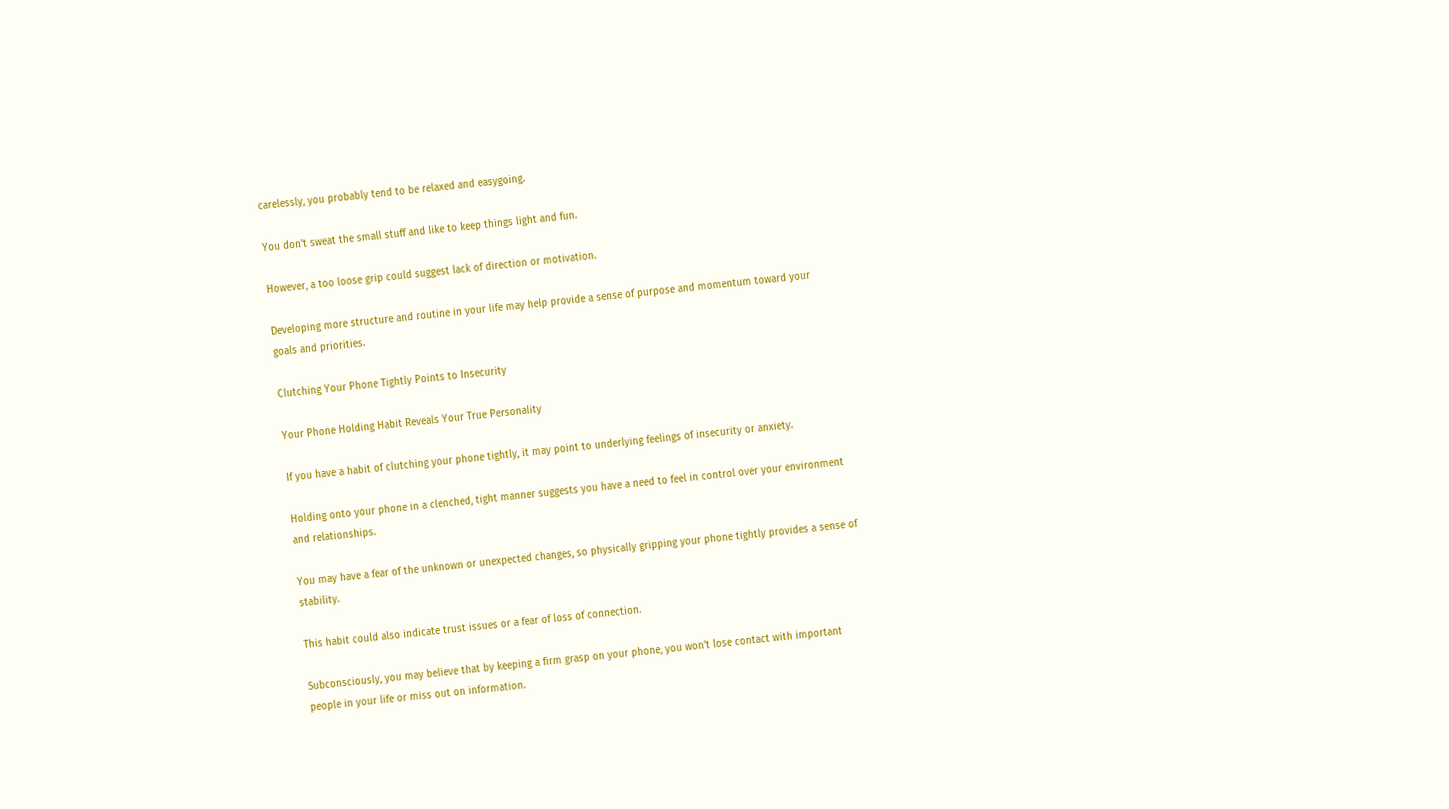carelessly, you probably tend to be relaxed and easygoing.

You don't sweat the small stuff and like to keep things light and fun.

However, a too loose grip could suggest lack of direction or motivation.

Developing more structure and routine in your life may help provide a sense of purpose and momentum toward your goals and priorities.

Clutching Your Phone Tightly Points to Insecurity

Your Phone Holding Habit Reveals Your True Personality

If you have a habit of clutching your phone tightly, it may point to underlying feelings of insecurity or anxiety.

Holding onto your phone in a clenched, tight manner suggests you have a need to feel in control over your environment and relationships.

You may have a fear of the unknown or unexpected changes, so physically gripping your phone tightly provides a sense of stability.

This habit could also indicate trust issues or a fear of loss of connection.

Subconsciously, you may believe that by keeping a firm grasp on your phone, you won't lose contact with important people in your life or miss out on information.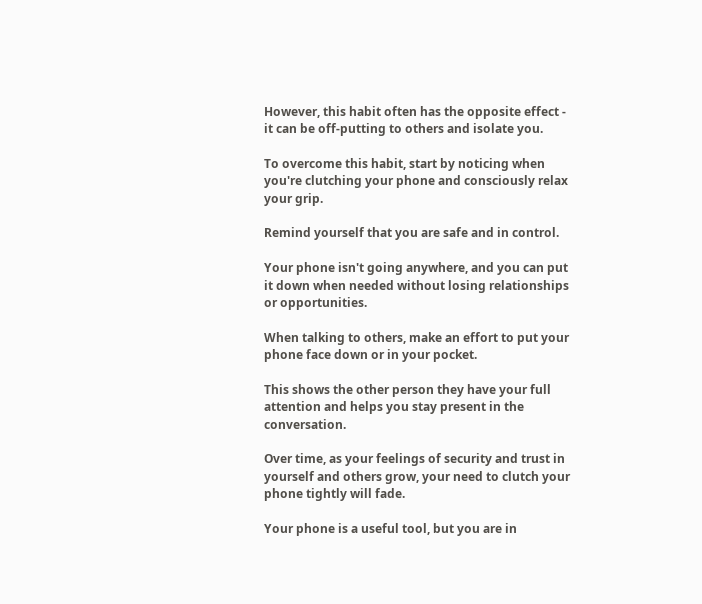However, this habit often has the opposite effect - it can be off-putting to others and isolate you.

To overcome this habit, start by noticing when you're clutching your phone and consciously relax your grip.

Remind yourself that you are safe and in control.

Your phone isn't going anywhere, and you can put it down when needed without losing relationships or opportunities.

When talking to others, make an effort to put your phone face down or in your pocket.

This shows the other person they have your full attention and helps you stay present in the conversation.

Over time, as your feelings of security and trust in yourself and others grow, your need to clutch your phone tightly will fade.

Your phone is a useful tool, but you are in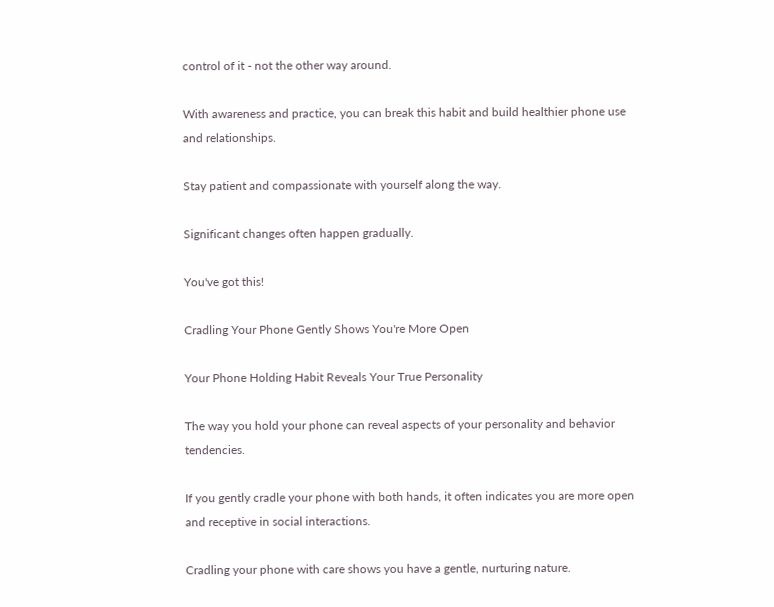control of it - not the other way around.

With awareness and practice, you can break this habit and build healthier phone use and relationships.

Stay patient and compassionate with yourself along the way.

Significant changes often happen gradually.

You've got this!

Cradling Your Phone Gently Shows You're More Open

Your Phone Holding Habit Reveals Your True Personality

The way you hold your phone can reveal aspects of your personality and behavior tendencies.

If you gently cradle your phone with both hands, it often indicates you are more open and receptive in social interactions.

Cradling your phone with care shows you have a gentle, nurturing nature.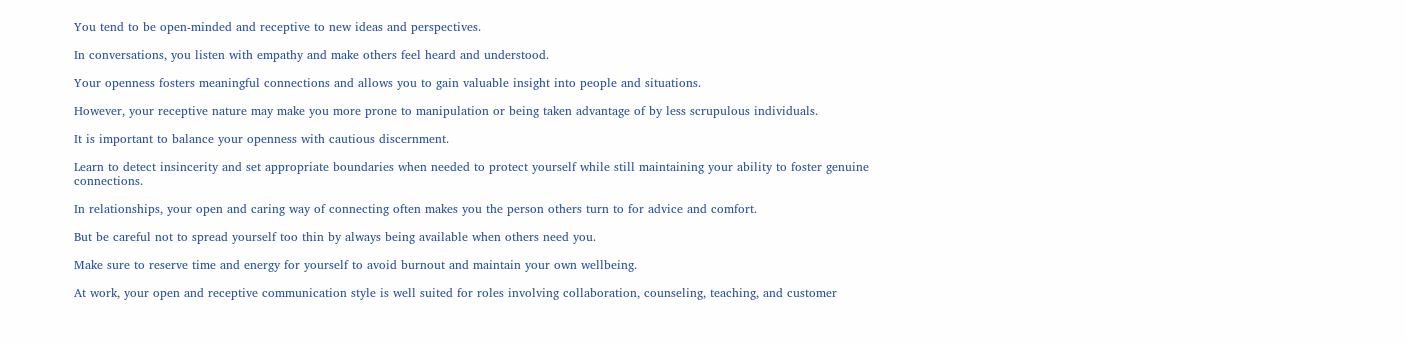You tend to be open-minded and receptive to new ideas and perspectives.

In conversations, you listen with empathy and make others feel heard and understood.

Your openness fosters meaningful connections and allows you to gain valuable insight into people and situations.

However, your receptive nature may make you more prone to manipulation or being taken advantage of by less scrupulous individuals.

It is important to balance your openness with cautious discernment.

Learn to detect insincerity and set appropriate boundaries when needed to protect yourself while still maintaining your ability to foster genuine connections.

In relationships, your open and caring way of connecting often makes you the person others turn to for advice and comfort.

But be careful not to spread yourself too thin by always being available when others need you.

Make sure to reserve time and energy for yourself to avoid burnout and maintain your own wellbeing.

At work, your open and receptive communication style is well suited for roles involving collaboration, counseling, teaching, and customer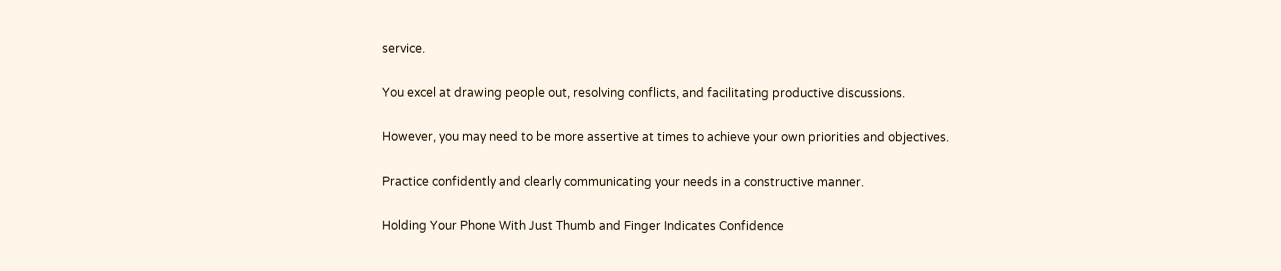service.

You excel at drawing people out, resolving conflicts, and facilitating productive discussions.

However, you may need to be more assertive at times to achieve your own priorities and objectives.

Practice confidently and clearly communicating your needs in a constructive manner.

Holding Your Phone With Just Thumb and Finger Indicates Confidence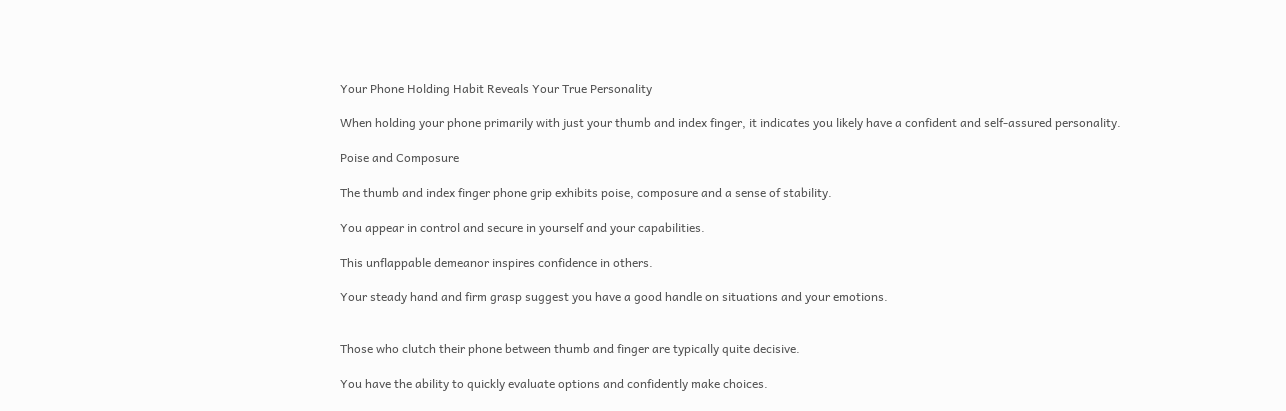Your Phone Holding Habit Reveals Your True Personality

When holding your phone primarily with just your thumb and index finger, it indicates you likely have a confident and self-assured personality.

Poise and Composure

The thumb and index finger phone grip exhibits poise, composure and a sense of stability.

You appear in control and secure in yourself and your capabilities.

This unflappable demeanor inspires confidence in others.

Your steady hand and firm grasp suggest you have a good handle on situations and your emotions.


Those who clutch their phone between thumb and finger are typically quite decisive.

You have the ability to quickly evaluate options and confidently make choices.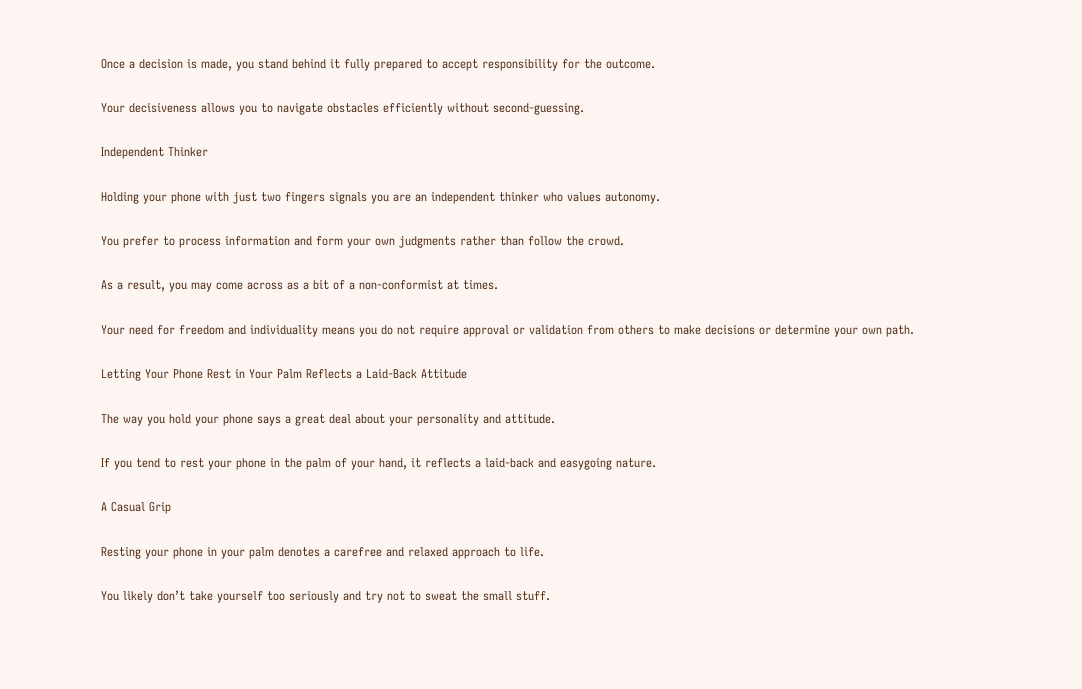Once a decision is made, you stand behind it fully prepared to accept responsibility for the outcome.

Your decisiveness allows you to navigate obstacles efficiently without second-guessing.

Independent Thinker

Holding your phone with just two fingers signals you are an independent thinker who values autonomy.

You prefer to process information and form your own judgments rather than follow the crowd.

As a result, you may come across as a bit of a non-conformist at times.

Your need for freedom and individuality means you do not require approval or validation from others to make decisions or determine your own path.

Letting Your Phone Rest in Your Palm Reflects a Laid-Back Attitude

The way you hold your phone says a great deal about your personality and attitude.

If you tend to rest your phone in the palm of your hand, it reflects a laid-back and easygoing nature.

A Casual Grip

Resting your phone in your palm denotes a carefree and relaxed approach to life.

You likely don’t take yourself too seriously and try not to sweat the small stuff.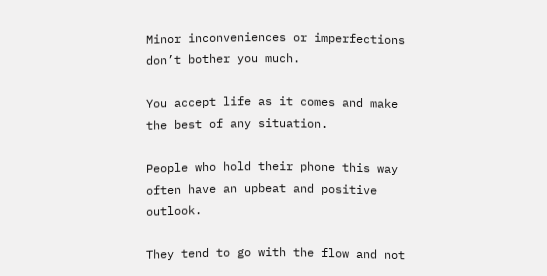Minor inconveniences or imperfections don’t bother you much.

You accept life as it comes and make the best of any situation.

People who hold their phone this way often have an upbeat and positive outlook.

They tend to go with the flow and not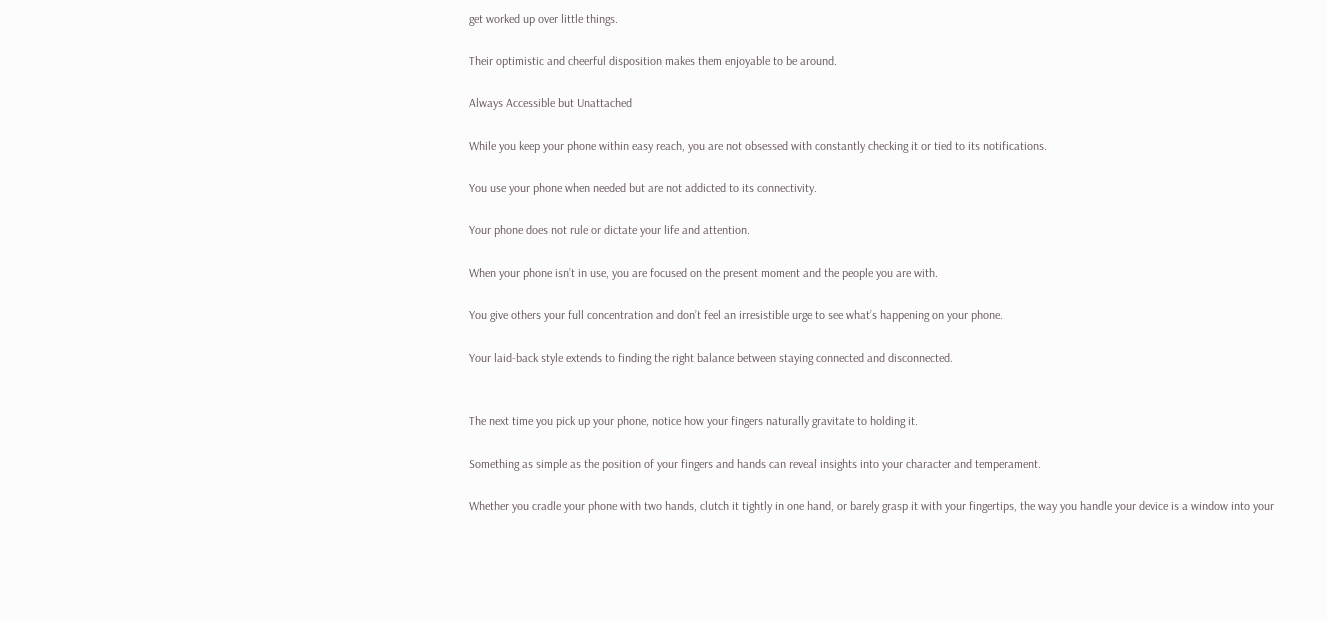get worked up over little things.

Their optimistic and cheerful disposition makes them enjoyable to be around.

Always Accessible but Unattached

While you keep your phone within easy reach, you are not obsessed with constantly checking it or tied to its notifications.

You use your phone when needed but are not addicted to its connectivity.

Your phone does not rule or dictate your life and attention.

When your phone isn’t in use, you are focused on the present moment and the people you are with.

You give others your full concentration and don’t feel an irresistible urge to see what’s happening on your phone.

Your laid-back style extends to finding the right balance between staying connected and disconnected.


The next time you pick up your phone, notice how your fingers naturally gravitate to holding it.

Something as simple as the position of your fingers and hands can reveal insights into your character and temperament.

Whether you cradle your phone with two hands, clutch it tightly in one hand, or barely grasp it with your fingertips, the way you handle your device is a window into your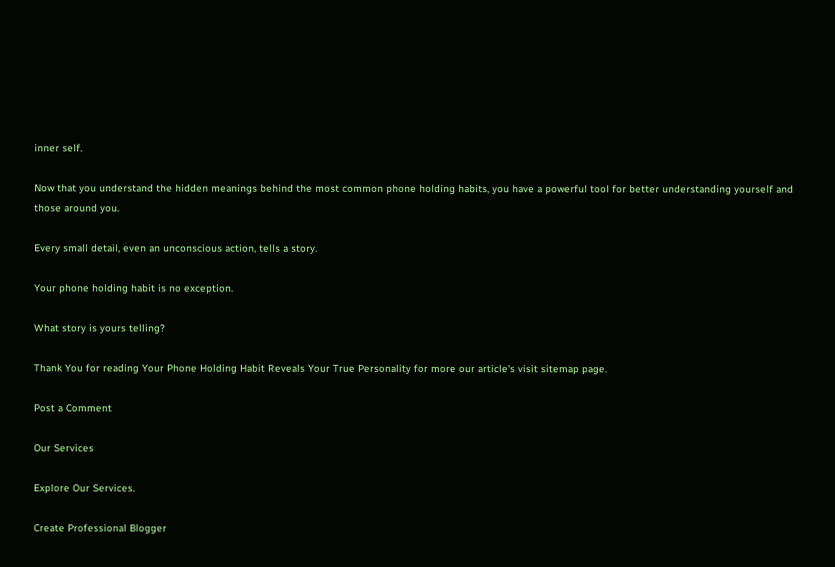inner self.

Now that you understand the hidden meanings behind the most common phone holding habits, you have a powerful tool for better understanding yourself and those around you.

Every small detail, even an unconscious action, tells a story.

Your phone holding habit is no exception.

What story is yours telling?

Thank You for reading Your Phone Holding Habit Reveals Your True Personality for more our article's visit sitemap page.

Post a Comment

Our Services

Explore Our Services.

Create Professional Blogger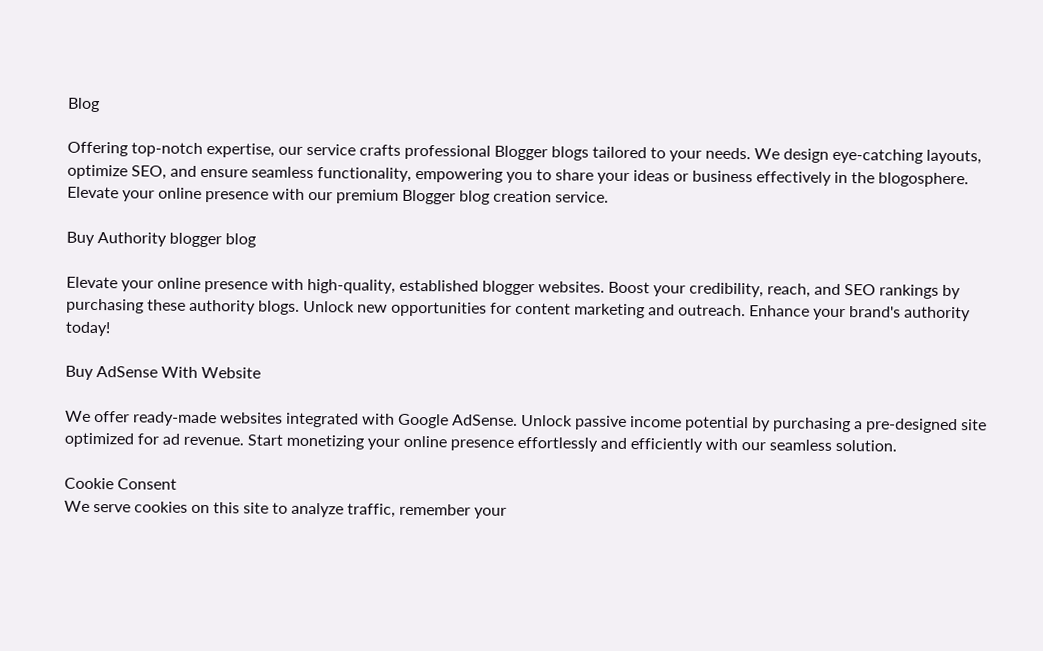Blog

Offering top-notch expertise, our service crafts professional Blogger blogs tailored to your needs. We design eye-catching layouts, optimize SEO, and ensure seamless functionality, empowering you to share your ideas or business effectively in the blogosphere. Elevate your online presence with our premium Blogger blog creation service.

Buy Authority blogger blog

Elevate your online presence with high-quality, established blogger websites. Boost your credibility, reach, and SEO rankings by purchasing these authority blogs. Unlock new opportunities for content marketing and outreach. Enhance your brand's authority today!

Buy AdSense With Website

We offer ready-made websites integrated with Google AdSense. Unlock passive income potential by purchasing a pre-designed site optimized for ad revenue. Start monetizing your online presence effortlessly and efficiently with our seamless solution.

Cookie Consent
We serve cookies on this site to analyze traffic, remember your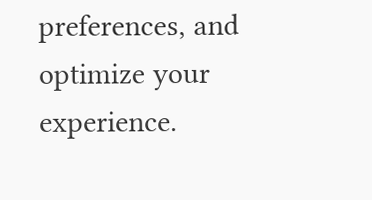preferences, and optimize your experience.